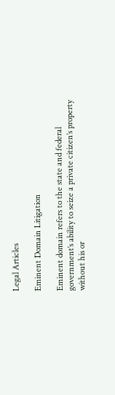Legal Articles

Eminent Domain Litigation

Eminent domain refers to the state and federal government’s ability to seize a private citizen’s property without his or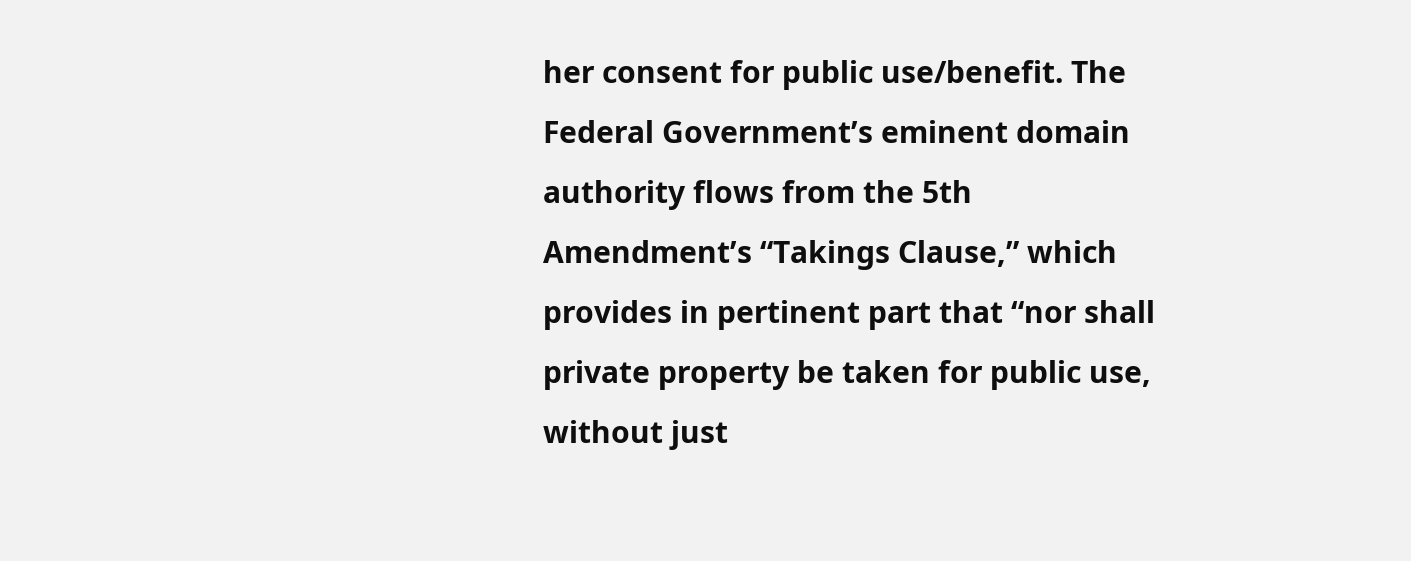her consent for public use/benefit. The Federal Government’s eminent domain authority flows from the 5th Amendment’s “Takings Clause,” which provides in pertinent part that “nor shall private property be taken for public use, without just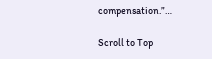compensation.”…

Scroll to Top